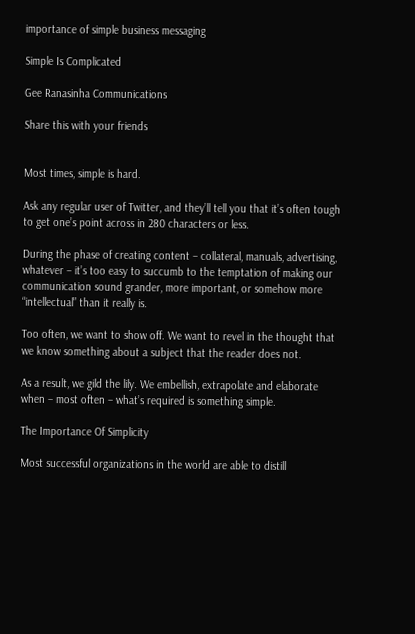importance of simple business messaging

Simple Is Complicated

Gee Ranasinha Communications

Share this with your friends


Most times, simple is hard.

Ask any regular user of Twitter, and they’ll tell you that it’s often tough to get one’s point across in 280 characters or less.

During the phase of creating content – collateral, manuals, advertising, whatever – it’s too easy to succumb to the temptation of making our communication sound grander, more important, or somehow more “intellectual” than it really is.

Too often, we want to show off. We want to revel in the thought that we know something about a subject that the reader does not.

As a result, we gild the lily. We embellish, extrapolate and elaborate when – most often – what’s required is something simple.

The Importance Of Simplicity

Most successful organizations in the world are able to distill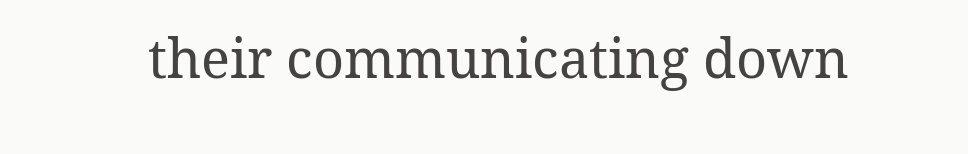their communicating down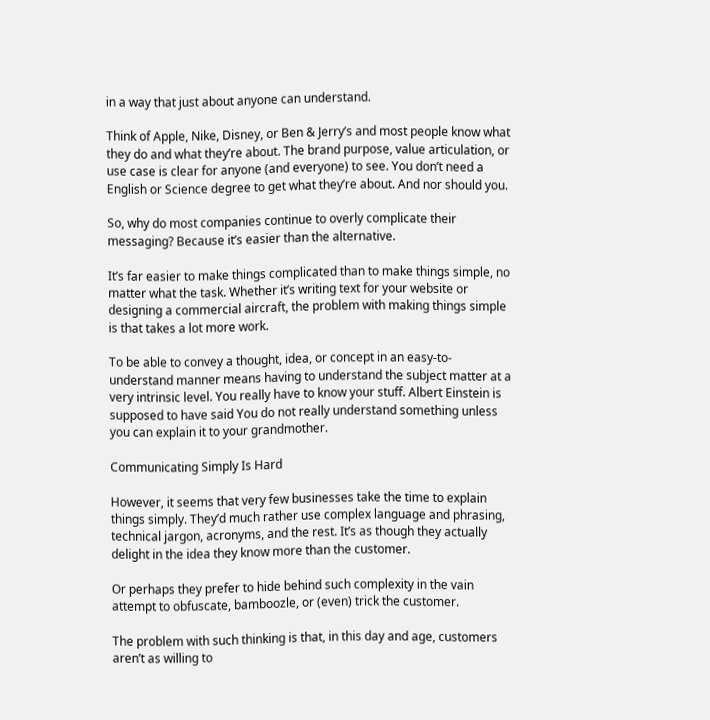in a way that just about anyone can understand.

Think of Apple, Nike, Disney, or Ben & Jerry’s and most people know what they do and what they’re about. The brand purpose, value articulation, or use case is clear for anyone (and everyone) to see. You don’t need a English or Science degree to get what they’re about. And nor should you.

So, why do most companies continue to overly complicate their messaging? Because it’s easier than the alternative.

It’s far easier to make things complicated than to make things simple, no matter what the task. Whether it’s writing text for your website or designing a commercial aircraft, the problem with making things simple is that takes a lot more work.

To be able to convey a thought, idea, or concept in an easy-to-understand manner means having to understand the subject matter at a very intrinsic level. You really have to know your stuff. Albert Einstein is supposed to have said You do not really understand something unless you can explain it to your grandmother.

Communicating Simply Is Hard

However, it seems that very few businesses take the time to explain things simply. They’d much rather use complex language and phrasing, technical jargon, acronyms, and the rest. It’s as though they actually delight in the idea they know more than the customer.

Or perhaps they prefer to hide behind such complexity in the vain attempt to obfuscate, bamboozle, or (even) trick the customer.

The problem with such thinking is that, in this day and age, customers aren’t as willing to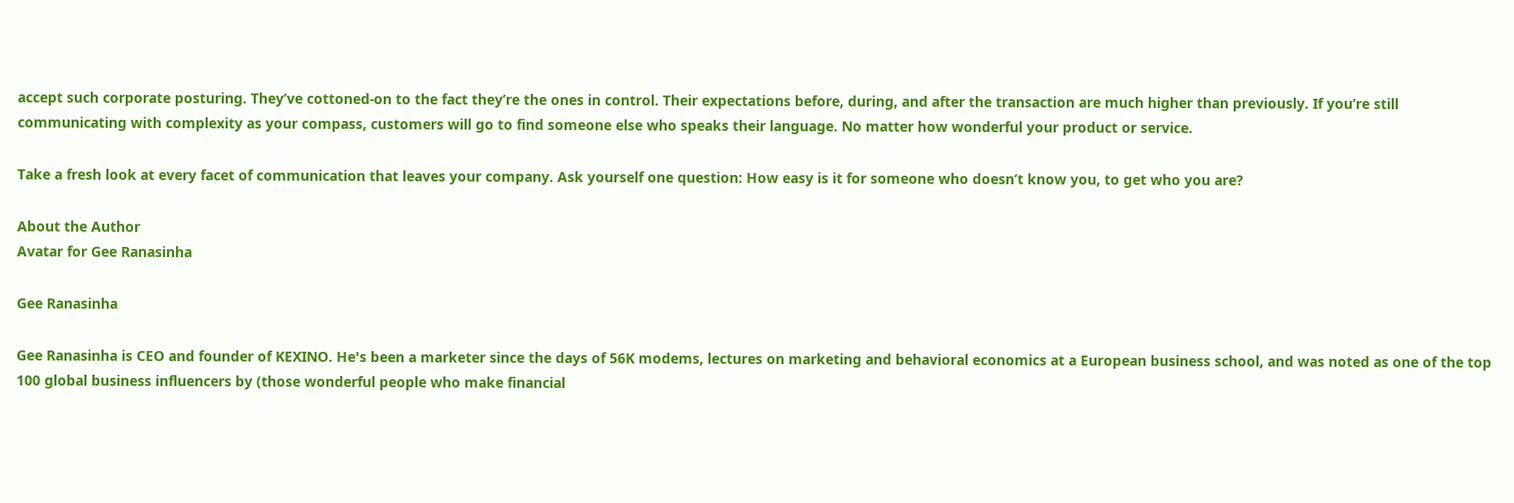accept such corporate posturing. They’ve cottoned-on to the fact they’re the ones in control. Their expectations before, during, and after the transaction are much higher than previously. If you’re still communicating with complexity as your compass, customers will go to find someone else who speaks their language. No matter how wonderful your product or service.

Take a fresh look at every facet of communication that leaves your company. Ask yourself one question: How easy is it for someone who doesn’t know you, to get who you are?

About the Author
Avatar for Gee Ranasinha

Gee Ranasinha

Gee Ranasinha is CEO and founder of KEXINO. He's been a marketer since the days of 56K modems, lectures on marketing and behavioral economics at a European business school, and was noted as one of the top 100 global business influencers by (those wonderful people who make financial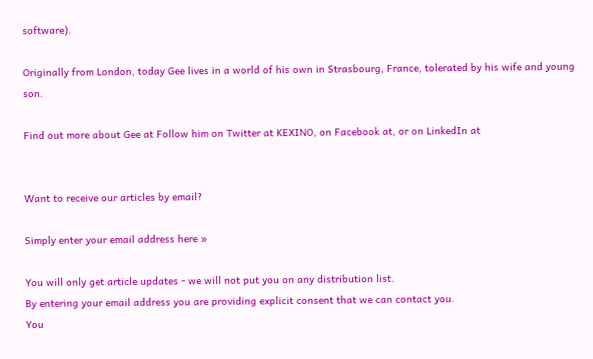software).

Originally from London, today Gee lives in a world of his own in Strasbourg, France, tolerated by his wife and young son.

Find out more about Gee at Follow him on Twitter at KEXINO, on Facebook at, or on LinkedIn at


Want to receive our articles by email?

Simply enter your email address here »

You will only get article updates - we will not put you on any distribution list.
By entering your email address you are providing explicit consent that we can contact you.
You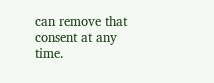can remove that consent at any time.